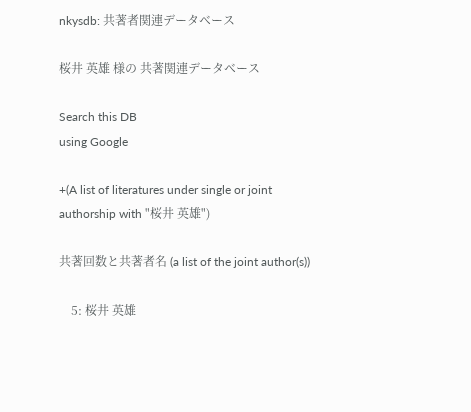nkysdb: 共著者関連データベース

桜井 英雄 様の 共著関連データベース

Search this DB
using Google

+(A list of literatures under single or joint authorship with "桜井 英雄")

共著回数と共著者名 (a list of the joint author(s))

    5: 桜井 英雄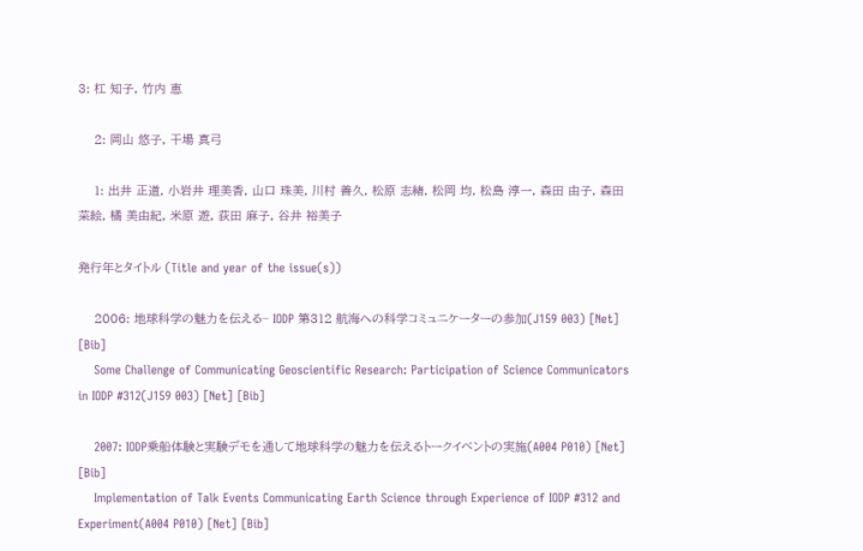3: 杠 知子, 竹内 恵

    2: 岡山 悠子, 干場 真弓

    1: 出井 正道, 小岩井 理美香, 山口 珠美, 川村 善久, 松原 志緒, 松岡 均, 松島 淳一, 森田 由子, 森田 菜絵, 橘 美由紀, 米原 遊, 荻田 麻子, 谷井 裕美子

発行年とタイトル (Title and year of the issue(s))

    2006: 地球科学の魅力を伝える− IODP 第312 航海への科学コミュニケーターの参加(J159 003) [Net] [Bib]
    Some Challenge of Communicating Geoscientific Research: Participation of Science Communicators in IODP #312(J159 003) [Net] [Bib]

    2007: IODP乗船体験と実験デモを通して地球科学の魅力を伝えるトークイベントの実施(A004 P010) [Net] [Bib]
    Implementation of Talk Events Communicating Earth Science through Experience of IODP #312 and Experiment(A004 P010) [Net] [Bib]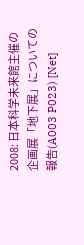2008: 日本科学未来館主催の企画展「地下展」についての報告(A003 P023) [Net]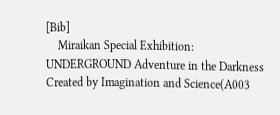[Bib]
    Miraikan Special Exhibition: UNDERGROUND Adventure in the Darkness Created by Imagination and Science(A003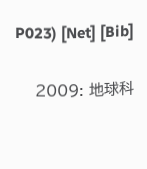P023) [Net] [Bib]

    2009: 地球科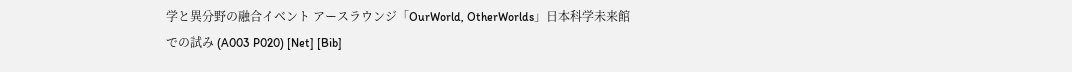学と異分野の融合イベント アースラウンジ「OurWorld, OtherWorlds」日本科学未来館での試み (A003 P020) [Net] [Bib]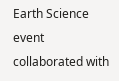Earth Science event collaborated with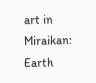art in Miraikan: Earth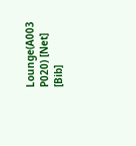Lounge(A003 P020) [Net] [Bib]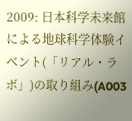2009: 日本科学未来館による地球科学体験イベント(「リアル・ラボ」)の取り組み(A003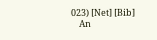023) [Net] [Bib]
    An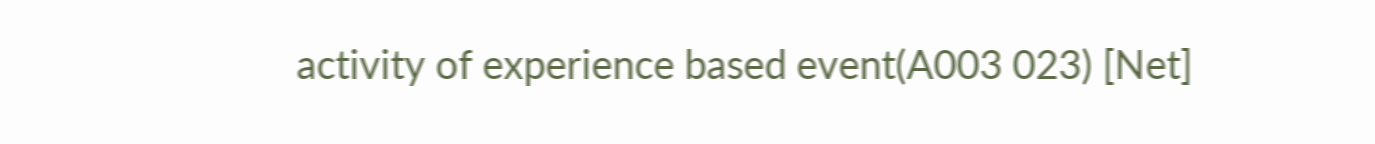activity of experience based event(A003 023) [Net]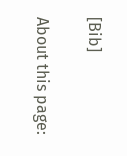[Bib]

About this page: